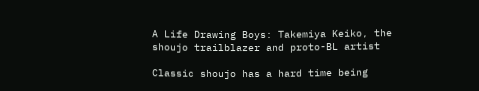A Life Drawing Boys: Takemiya Keiko, the shoujo trailblazer and proto-BL artist

Classic shoujo has a hard time being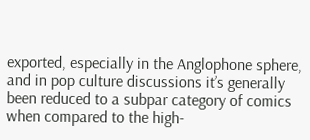exported, especially in the Anglophone sphere, and in pop culture discussions it’s generally been reduced to a subpar category of comics when compared to the high-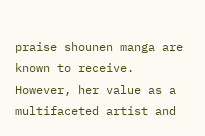praise shounen manga are known to receive. However, her value as a multifaceted artist and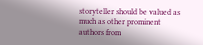storyteller should be valued as much as other prominent authors from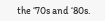the ‘70s and ‘80s.